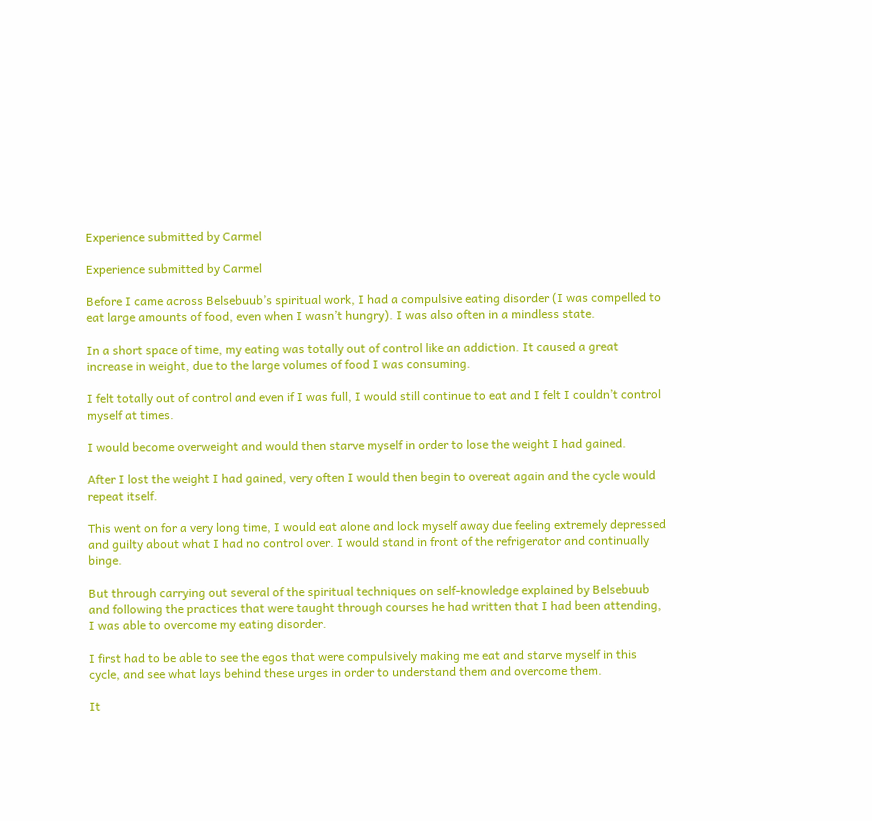Experience submitted by Carmel

Experience submitted by Carmel

Before I came across Belsebuub’s spiritual work, I had a compulsive eating disorder (I was compelled to eat large amounts of food, even when I wasn’t hungry). I was also often in a mindless state.

In a short space of time, my eating was totally out of control like an addiction. It caused a great increase in weight, due to the large volumes of food I was consuming.

I felt totally out of control and even if I was full, I would still continue to eat and I felt I couldn’t control myself at times.

I would become overweight and would then starve myself in order to lose the weight I had gained.

After I lost the weight I had gained, very often I would then begin to overeat again and the cycle would repeat itself.

This went on for a very long time, I would eat alone and lock myself away due feeling extremely depressed and guilty about what I had no control over. I would stand in front of the refrigerator and continually binge.

But through carrying out several of the spiritual techniques on self-knowledge explained by Belsebuub and following the practices that were taught through courses he had written that I had been attending, I was able to overcome my eating disorder.

I first had to be able to see the egos that were compulsively making me eat and starve myself in this cycle, and see what lays behind these urges in order to understand them and overcome them.

It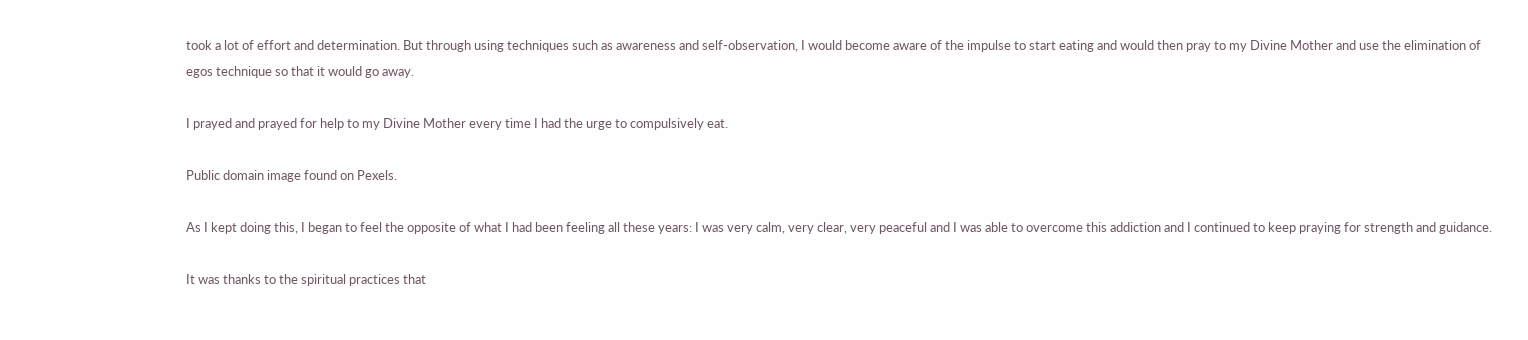took a lot of effort and determination. But through using techniques such as awareness and self-observation, I would become aware of the impulse to start eating and would then pray to my Divine Mother and use the elimination of egos technique so that it would go away.

I prayed and prayed for help to my Divine Mother every time I had the urge to compulsively eat.

Public domain image found on Pexels.

As I kept doing this, I began to feel the opposite of what I had been feeling all these years: I was very calm, very clear, very peaceful and I was able to overcome this addiction and I continued to keep praying for strength and guidance.

It was thanks to the spiritual practices that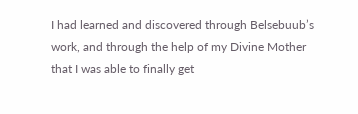I had learned and discovered through Belsebuub’s work, and through the help of my Divine Mother that I was able to finally get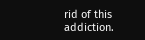rid of this addiction.